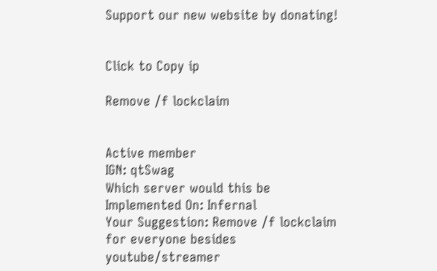Support our new website by donating!


Click to Copy ip

Remove /f lockclaim


Active member
IGN: qtSwag
Which server would this be Implemented On: Infernal
Your Suggestion: Remove /f lockclaim for everyone besides youtube/streamer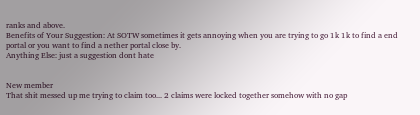ranks and above.
Benefits of Your Suggestion: At SOTW sometimes it gets annoying when you are trying to go 1k 1k to find a end portal or you want to find a nether portal close by.
Anything Else: just a suggestion dont hate


New member
That shit messed up me trying to claim too... 2 claims were locked together somehow with no gap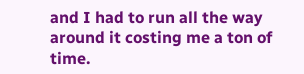and I had to run all the way around it costing me a ton of time.